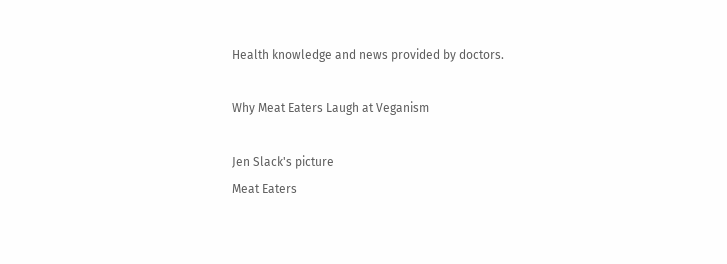Health knowledge and news provided by doctors.

Why Meat Eaters Laugh at Veganism

Jen Slack's picture
Meat Eaters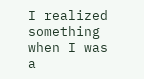I realized something when I was a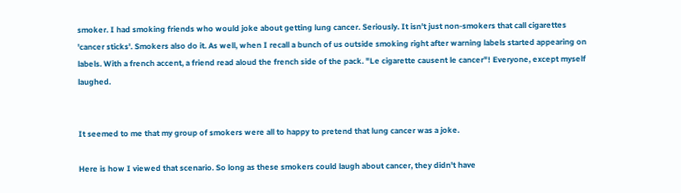smoker. I had smoking friends who would joke about getting lung cancer. Seriously. It isn't just non-smokers that call cigarettes 'cancer sticks'. Smokers also do it. As well, when I recall a bunch of us outside smoking right after warning labels started appearing on labels. With a french accent, a friend read aloud the french side of the pack. "Le cigarette causent le cancer"! Everyone, except myself laughed.


It seemed to me that my group of smokers were all to happy to pretend that lung cancer was a joke.

Here is how I viewed that scenario. So long as these smokers could laugh about cancer, they didn't have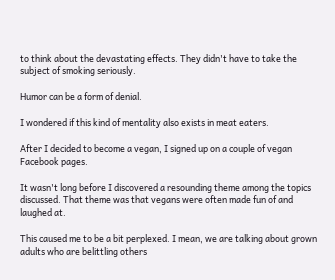to think about the devastating effects. They didn't have to take the subject of smoking seriously.

Humor can be a form of denial.

I wondered if this kind of mentality also exists in meat eaters.

After I decided to become a vegan, I signed up on a couple of vegan Facebook pages.

It wasn't long before I discovered a resounding theme among the topics discussed. That theme was that vegans were often made fun of and laughed at.

This caused me to be a bit perplexed. I mean, we are talking about grown adults who are belittling others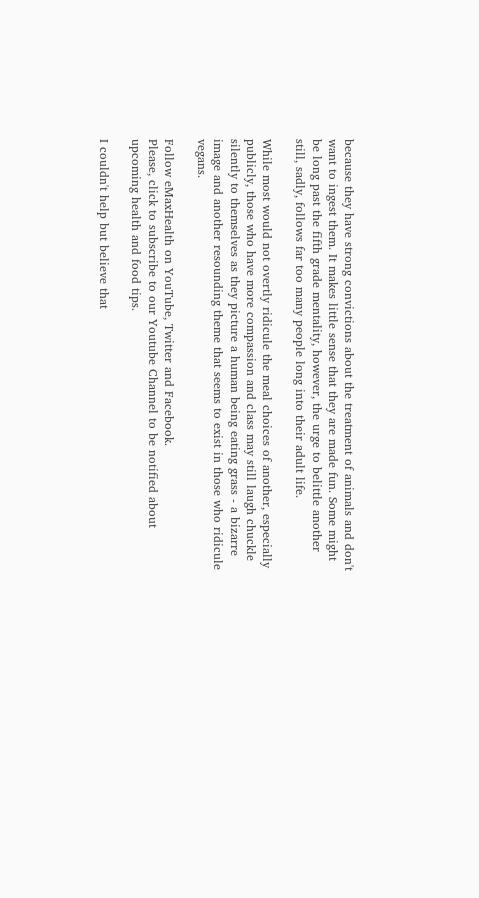because they have strong convictions about the treatment of animals and don't want to ingest them. It makes little sense that they are made fun. Some might be long past the fifth grade mentality, however, the urge to belittle another still, sadly, follows far too many people long into their adult life.

While most would not overtly ridicule the meal choices of another, especially publicly, those who have more compassion and class may still laugh chuckle silently to themselves as they picture a human being eating grass - a bizarre image and another resounding theme that seems to exist in those who ridicule vegans.

Follow eMaxHealth on YouTube, Twitter and Facebook.
Please, click to subscribe to our Youtube Channel to be notified about upcoming health and food tips.

I couldn't help but believe that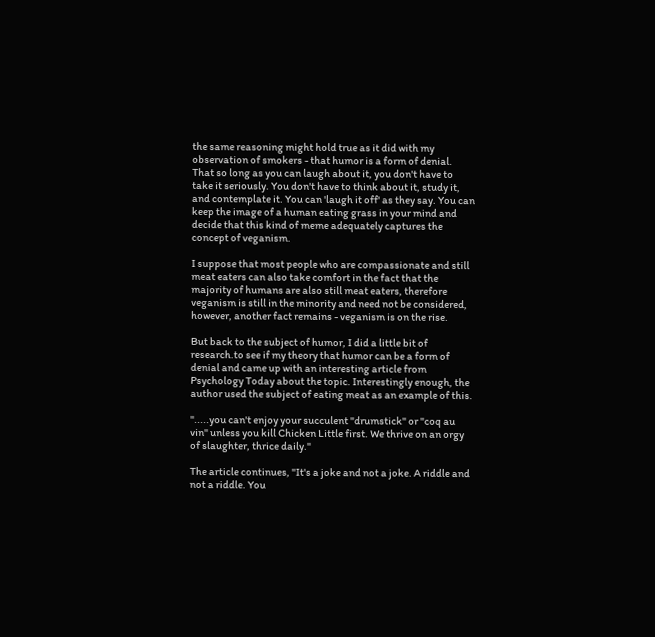the same reasoning might hold true as it did with my observation of smokers - that humor is a form of denial. That so long as you can laugh about it, you don't have to take it seriously. You don't have to think about it, study it, and contemplate it. You can 'laugh it off' as they say. You can keep the image of a human eating grass in your mind and decide that this kind of meme adequately captures the concept of veganism.

I suppose that most people who are compassionate and still meat eaters can also take comfort in the fact that the majority of humans are also still meat eaters, therefore veganism is still in the minority and need not be considered, however, another fact remains - veganism is on the rise.

But back to the subject of humor, I did a little bit of research.to see if my theory that humor can be a form of denial and came up with an interesting article from Psychology Today about the topic. Interestingly enough, the author used the subject of eating meat as an example of this.

".....you can't enjoy your succulent "drumstick" or "coq au vin" unless you kill Chicken Little first. We thrive on an orgy of slaughter, thrice daily."

The article continues, "It's a joke and not a joke. A riddle and not a riddle. You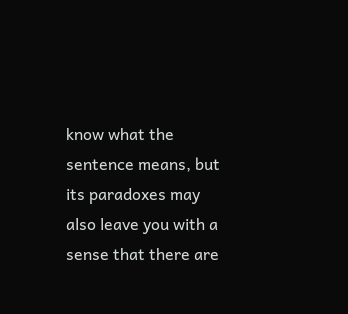know what the sentence means, but its paradoxes may also leave you with a sense that there are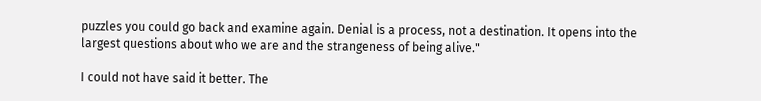puzzles you could go back and examine again. Denial is a process, not a destination. It opens into the largest questions about who we are and the strangeness of being alive."

I could not have said it better. The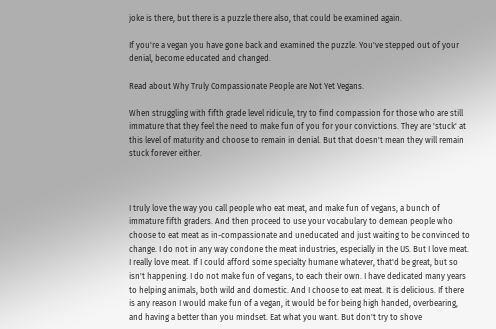joke is there, but there is a puzzle there also, that could be examined again.

If you're a vegan you have gone back and examined the puzzle. You've stepped out of your denial, become educated and changed.

Read about Why Truly Compassionate People are Not Yet Vegans.

When struggling with fifth grade level ridicule, try to find compassion for those who are still immature that they feel the need to make fun of you for your convictions. They are 'stuck' at this level of maturity and choose to remain in denial. But that doesn't mean they will remain stuck forever either.



I truly love the way you call people who eat meat, and make fun of vegans, a bunch of immature fifth graders. And then proceed to use your vocabulary to demean people who choose to eat meat as in-compassionate and uneducated and just waiting to be convinced to change. I do not in any way condone the meat industries, especially in the US. But I love meat. I really love meat. If I could afford some specialty humane whatever, that'd be great, but so isn't happening. I do not make fun of vegans, to each their own. I have dedicated many years to helping animals, both wild and domestic. And I choose to eat meat. It is delicious. If there is any reason I would make fun of a vegan, it would be for being high handed, overbearing, and having a better than you mindset. Eat what you want. But don't try to shove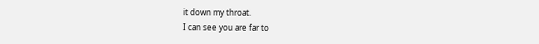it down my throat.
I can see you are far to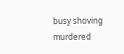busy shoving murdered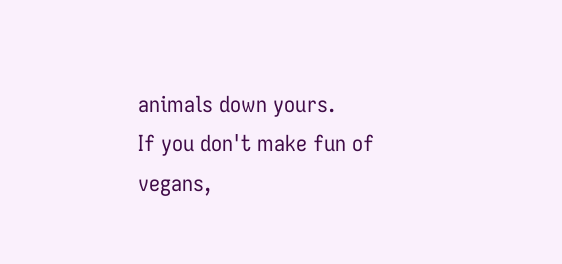animals down yours.
If you don't make fun of vegans,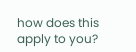how does this apply to you?